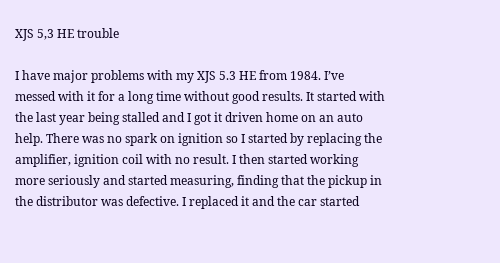XJS 5,3 HE trouble

I have major problems with my XJS 5.3 HE from 1984. I’ve messed with it for a long time without good results. It started with the last year being stalled and I got it driven home on an auto help. There was no spark on ignition so I started by replacing the amplifier, ignition coil with no result. I then started working more seriously and started measuring, finding that the pickup in the distributor was defective. I replaced it and the car started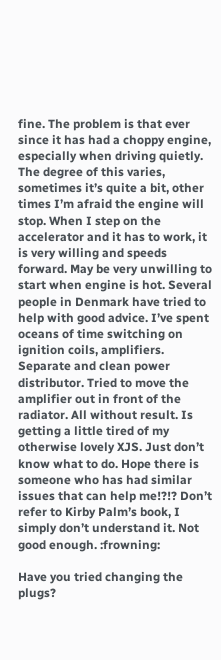fine. The problem is that ever since it has had a choppy engine, especially when driving quietly. The degree of this varies, sometimes it’s quite a bit, other times I’m afraid the engine will stop. When I step on the accelerator and it has to work, it is very willing and speeds forward. May be very unwilling to start when engine is hot. Several people in Denmark have tried to help with good advice. I’ve spent oceans of time switching on ignition coils, amplifiers. Separate and clean power distributor. Tried to move the amplifier out in front of the radiator. All without result. Is getting a little tired of my otherwise lovely XJS. Just don’t know what to do. Hope there is someone who has had similar issues that can help me!?!? Don’t refer to Kirby Palm’s book, I simply don’t understand it. Not good enough. :frowning:

Have you tried changing the plugs?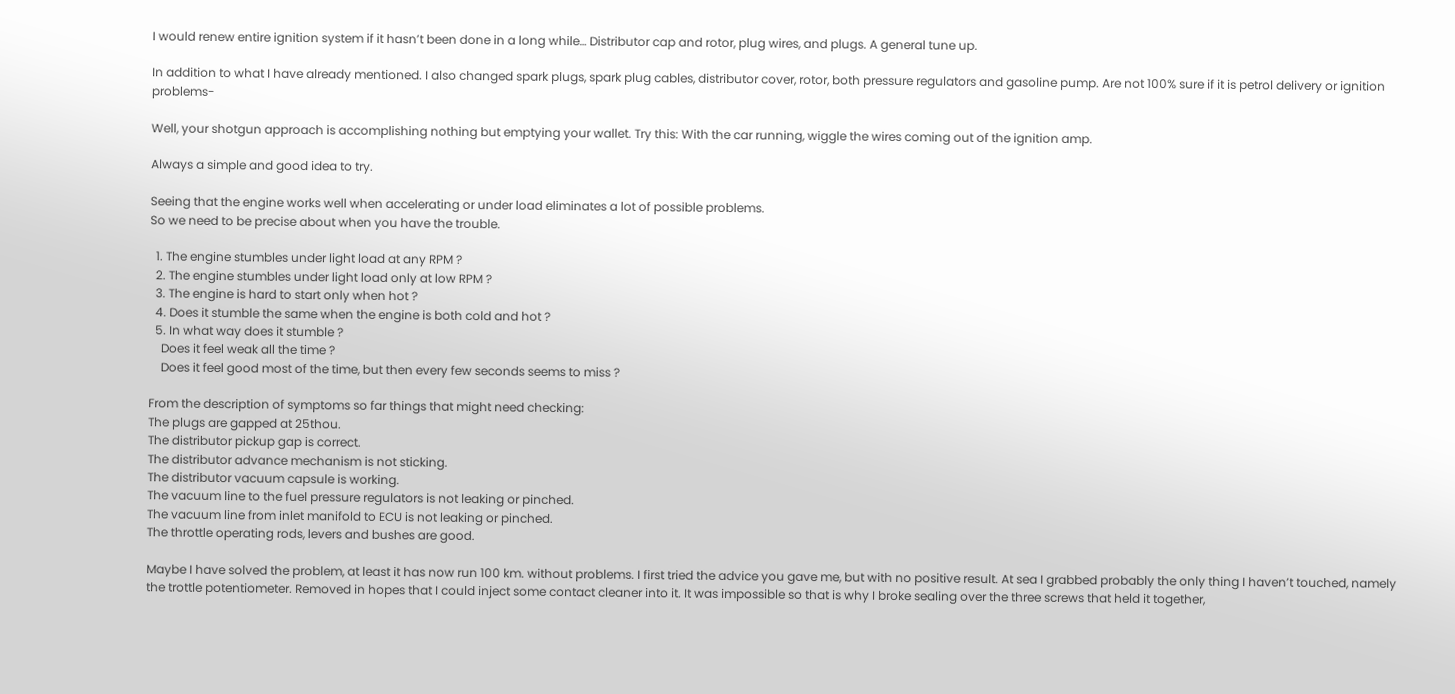I would renew entire ignition system if it hasn’t been done in a long while… Distributor cap and rotor, plug wires, and plugs. A general tune up.

In addition to what I have already mentioned. I also changed spark plugs, spark plug cables, distributor cover, rotor, both pressure regulators and gasoline pump. Are not 100% sure if it is petrol delivery or ignition problems-

Well, your shotgun approach is accomplishing nothing but emptying your wallet. Try this: With the car running, wiggle the wires coming out of the ignition amp.

Always a simple and good idea to try.

Seeing that the engine works well when accelerating or under load eliminates a lot of possible problems.
So we need to be precise about when you have the trouble.

  1. The engine stumbles under light load at any RPM ?
  2. The engine stumbles under light load only at low RPM ?
  3. The engine is hard to start only when hot ?
  4. Does it stumble the same when the engine is both cold and hot ?
  5. In what way does it stumble ?
    Does it feel weak all the time ?
    Does it feel good most of the time, but then every few seconds seems to miss ?

From the description of symptoms so far things that might need checking:
The plugs are gapped at 25thou.
The distributor pickup gap is correct.
The distributor advance mechanism is not sticking.
The distributor vacuum capsule is working.
The vacuum line to the fuel pressure regulators is not leaking or pinched.
The vacuum line from inlet manifold to ECU is not leaking or pinched.
The throttle operating rods, levers and bushes are good.

Maybe I have solved the problem, at least it has now run 100 km. without problems. I first tried the advice you gave me, but with no positive result. At sea I grabbed probably the only thing I haven’t touched, namely the trottle potentiometer. Removed in hopes that I could inject some contact cleaner into it. It was impossible so that is why I broke sealing over the three screws that held it together,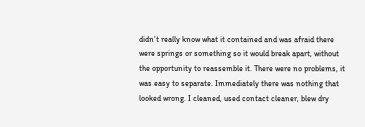didn’t really know what it contained and was afraid there were springs or something so it would break apart, without the opportunity to reassemble it. There were no problems, it was easy to separate. Immediately there was nothing that looked wrong. I cleaned, used contact cleaner, blew dry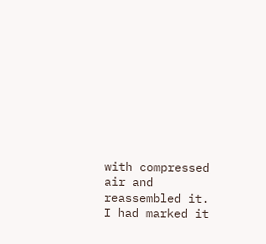with compressed air and reassembled it. I had marked it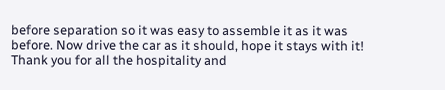before separation so it was easy to assemble it as it was before. Now drive the car as it should, hope it stays with it! Thank you for all the hospitality and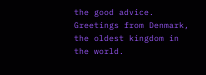the good advice. Greetings from Denmark, the oldest kingdom in the world.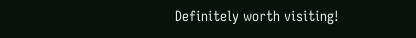Definitely worth visiting!